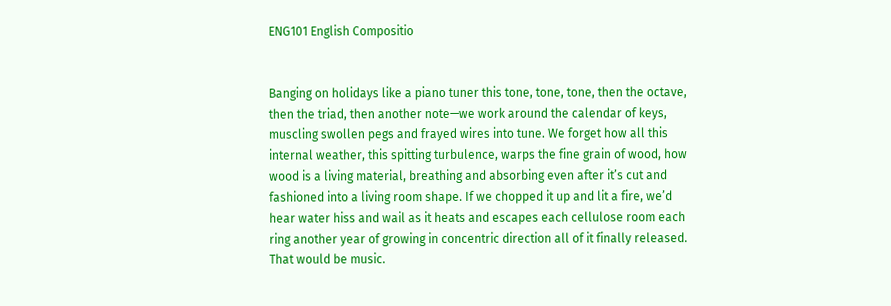ENG101 English Compositio


Banging on holidays like a piano tuner this tone, tone, tone, then the octave, then the triad, then another note—we work around the calendar of keys, muscling swollen pegs and frayed wires into tune. We forget how all this internal weather, this spitting turbulence, warps the fine grain of wood, how wood is a living material, breathing and absorbing even after it’s cut and fashioned into a living room shape. If we chopped it up and lit a fire, we’d hear water hiss and wail as it heats and escapes each cellulose room each ring another year of growing in concentric direction all of it finally released. That would be music.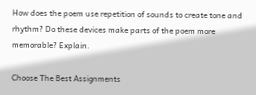How does the poem use repetition of sounds to create tone and rhythm? Do these devices make parts of the poem more memorable? Explain.

Choose The Best Assignments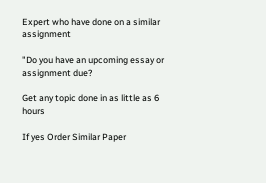Expert who have done on a similar assignment

"Do you have an upcoming essay or assignment due?

Get any topic done in as little as 6 hours

If yes Order Similar Paper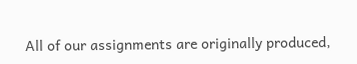All of our assignments are originally produced,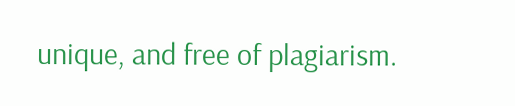unique, and free of plagiarism.